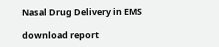Nasal Drug Delivery in EMS

download report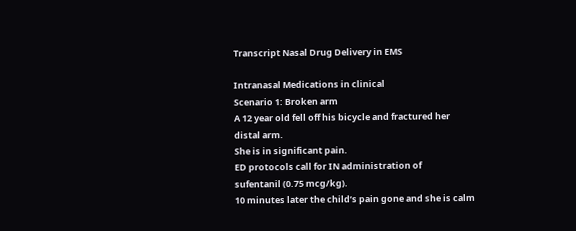Transcript Nasal Drug Delivery in EMS

Intranasal Medications in clinical
Scenario 1: Broken arm
A 12 year old fell off his bicycle and fractured her
distal arm.
She is in significant pain.
ED protocols call for IN administration of
sufentanil (0.75 mcg/kg).
10 minutes later the child’s pain gone and she is calm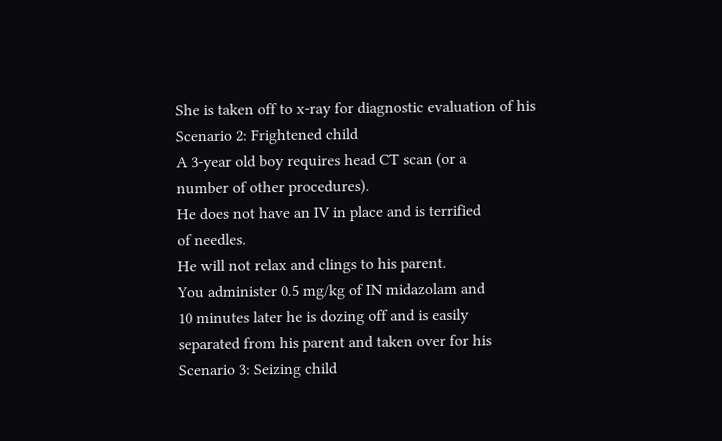She is taken off to x-ray for diagnostic evaluation of his
Scenario 2: Frightened child
A 3-year old boy requires head CT scan (or a
number of other procedures).
He does not have an IV in place and is terrified
of needles.
He will not relax and clings to his parent.
You administer 0.5 mg/kg of IN midazolam and
10 minutes later he is dozing off and is easily
separated from his parent and taken over for his
Scenario 3: Seizing child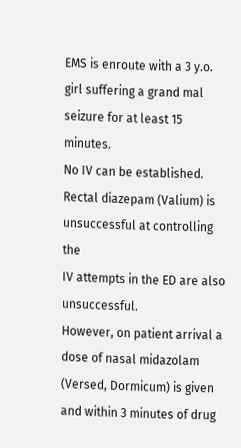EMS is enroute with a 3 y.o. girl suffering a grand mal
seizure for at least 15 minutes.
No IV can be established.
Rectal diazepam (Valium) is unsuccessful at controlling the
IV attempts in the ED are also unsuccessful.
However, on patient arrival a dose of nasal midazolam
(Versed, Dormicum) is given and within 3 minutes of drug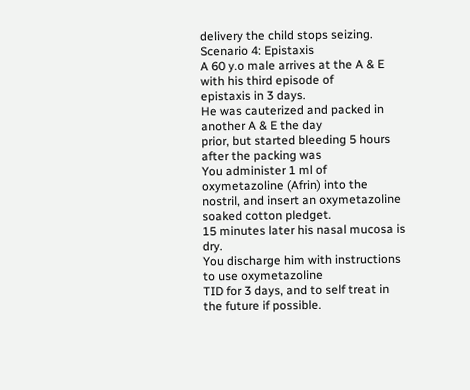delivery the child stops seizing.
Scenario 4: Epistaxis
A 60 y.o male arrives at the A & E with his third episode of
epistaxis in 3 days.
He was cauterized and packed in another A & E the day
prior, but started bleeding 5 hours after the packing was
You administer 1 ml of oxymetazoline (Afrin) into the
nostril, and insert an oxymetazoline soaked cotton pledget.
15 minutes later his nasal mucosa is dry.
You discharge him with instructions to use oxymetazoline
TID for 3 days, and to self treat in the future if possible.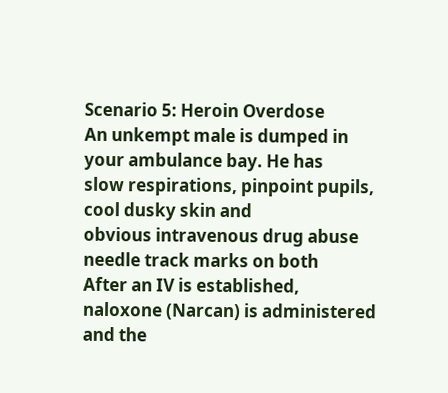Scenario 5: Heroin Overdose
An unkempt male is dumped in your ambulance bay. He has
slow respirations, pinpoint pupils, cool dusky skin and
obvious intravenous drug abuse needle track marks on both
After an IV is established, naloxone (Narcan) is administered
and the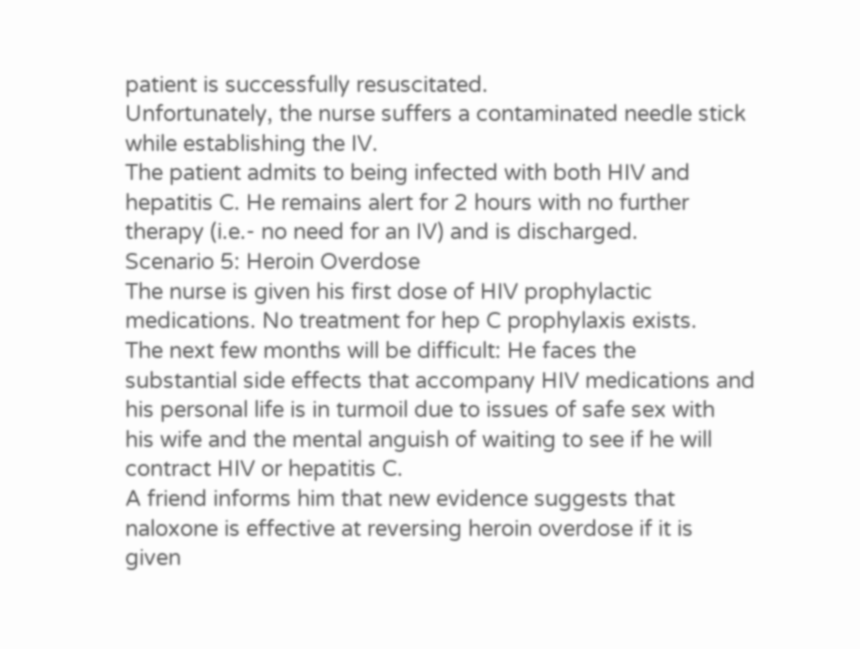patient is successfully resuscitated.
Unfortunately, the nurse suffers a contaminated needle stick
while establishing the IV.
The patient admits to being infected with both HIV and
hepatitis C. He remains alert for 2 hours with no further
therapy (i.e.- no need for an IV) and is discharged.
Scenario 5: Heroin Overdose
The nurse is given his first dose of HIV prophylactic
medications. No treatment for hep C prophylaxis exists.
The next few months will be difficult: He faces the
substantial side effects that accompany HIV medications and
his personal life is in turmoil due to issues of safe sex with
his wife and the mental anguish of waiting to see if he will
contract HIV or hepatitis C.
A friend informs him that new evidence suggests that
naloxone is effective at reversing heroin overdose if it is
given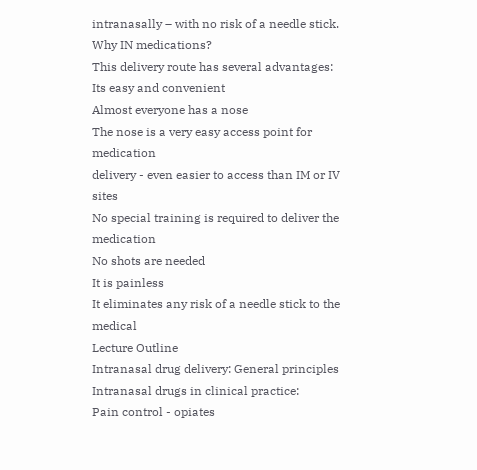intranasally – with no risk of a needle stick.
Why IN medications?
This delivery route has several advantages:
Its easy and convenient
Almost everyone has a nose
The nose is a very easy access point for medication
delivery - even easier to access than IM or IV sites
No special training is required to deliver the medication
No shots are needed
It is painless
It eliminates any risk of a needle stick to the medical
Lecture Outline
Intranasal drug delivery: General principles
Intranasal drugs in clinical practice:
Pain control - opiates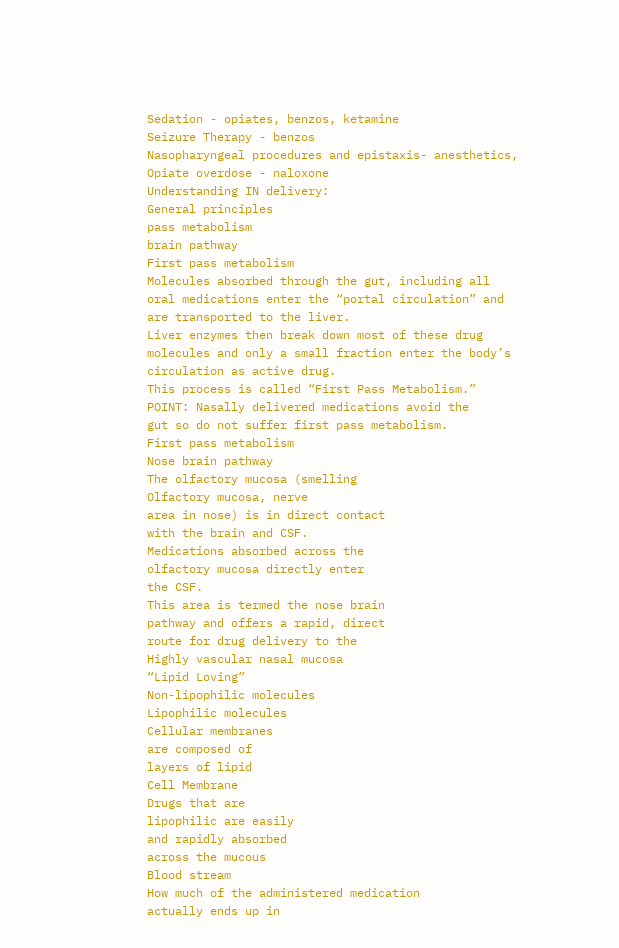Sedation - opiates, benzos, ketamine
Seizure Therapy - benzos
Nasopharyngeal procedures and epistaxis- anesthetics,
Opiate overdose - naloxone
Understanding IN delivery:
General principles
pass metabolism
brain pathway
First pass metabolism
Molecules absorbed through the gut, including all
oral medications enter the “portal circulation” and
are transported to the liver.
Liver enzymes then break down most of these drug
molecules and only a small fraction enter the body’s
circulation as active drug.
This process is called “First Pass Metabolism.”
POINT: Nasally delivered medications avoid the
gut so do not suffer first pass metabolism.
First pass metabolism
Nose brain pathway
The olfactory mucosa (smelling
Olfactory mucosa, nerve
area in nose) is in direct contact
with the brain and CSF.
Medications absorbed across the
olfactory mucosa directly enter
the CSF.
This area is termed the nose brain
pathway and offers a rapid, direct
route for drug delivery to the
Highly vascular nasal mucosa
“Lipid Loving”
Non-lipophilic molecules
Lipophilic molecules
Cellular membranes
are composed of
layers of lipid
Cell Membrane
Drugs that are
lipophilic are easily
and rapidly absorbed
across the mucous
Blood stream
How much of the administered medication
actually ends up in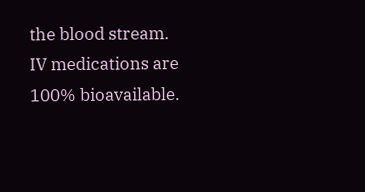the blood stream.
IV medications are 100% bioavailable.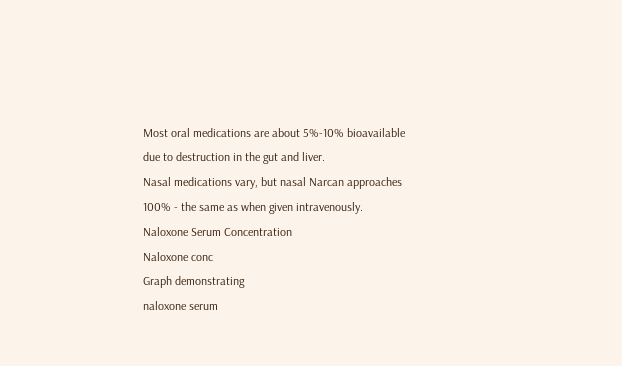Most oral medications are about 5%-10% bioavailable
due to destruction in the gut and liver.
Nasal medications vary, but nasal Narcan approaches
100% - the same as when given intravenously.
Naloxone Serum Concentration
Naloxone conc
Graph demonstrating
naloxone serum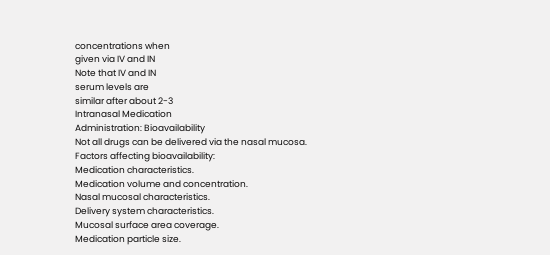concentrations when
given via IV and IN
Note that IV and IN
serum levels are
similar after about 2-3
Intranasal Medication
Administration: Bioavailability
Not all drugs can be delivered via the nasal mucosa.
Factors affecting bioavailability:
Medication characteristics.
Medication volume and concentration.
Nasal mucosal characteristics.
Delivery system characteristics.
Mucosal surface area coverage.
Medication particle size.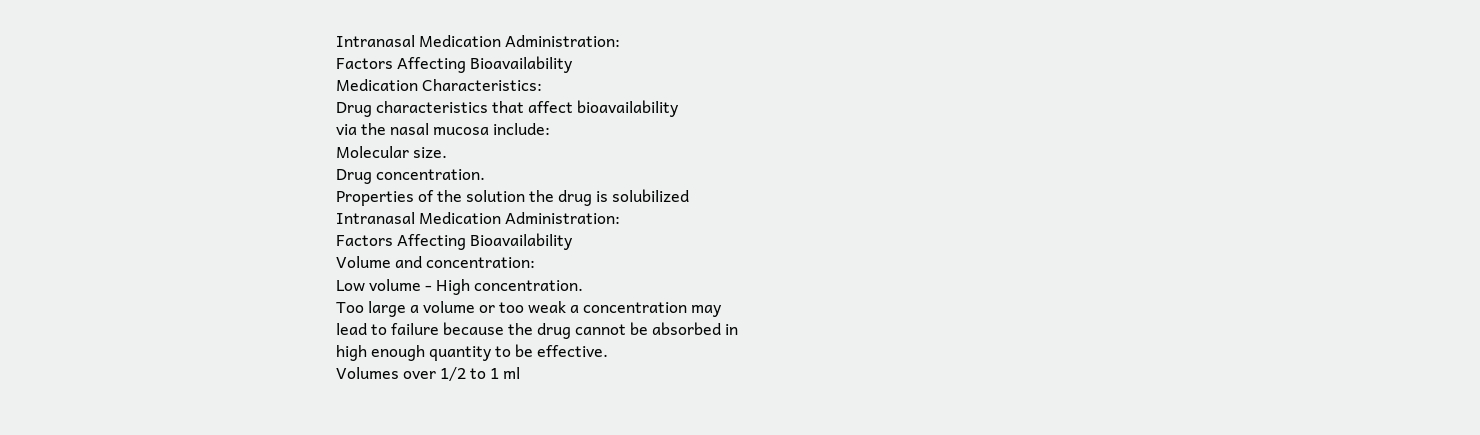Intranasal Medication Administration:
Factors Affecting Bioavailability
Medication Characteristics:
Drug characteristics that affect bioavailability
via the nasal mucosa include:
Molecular size.
Drug concentration.
Properties of the solution the drug is solubilized
Intranasal Medication Administration:
Factors Affecting Bioavailability
Volume and concentration:
Low volume - High concentration.
Too large a volume or too weak a concentration may
lead to failure because the drug cannot be absorbed in
high enough quantity to be effective.
Volumes over 1/2 to 1 ml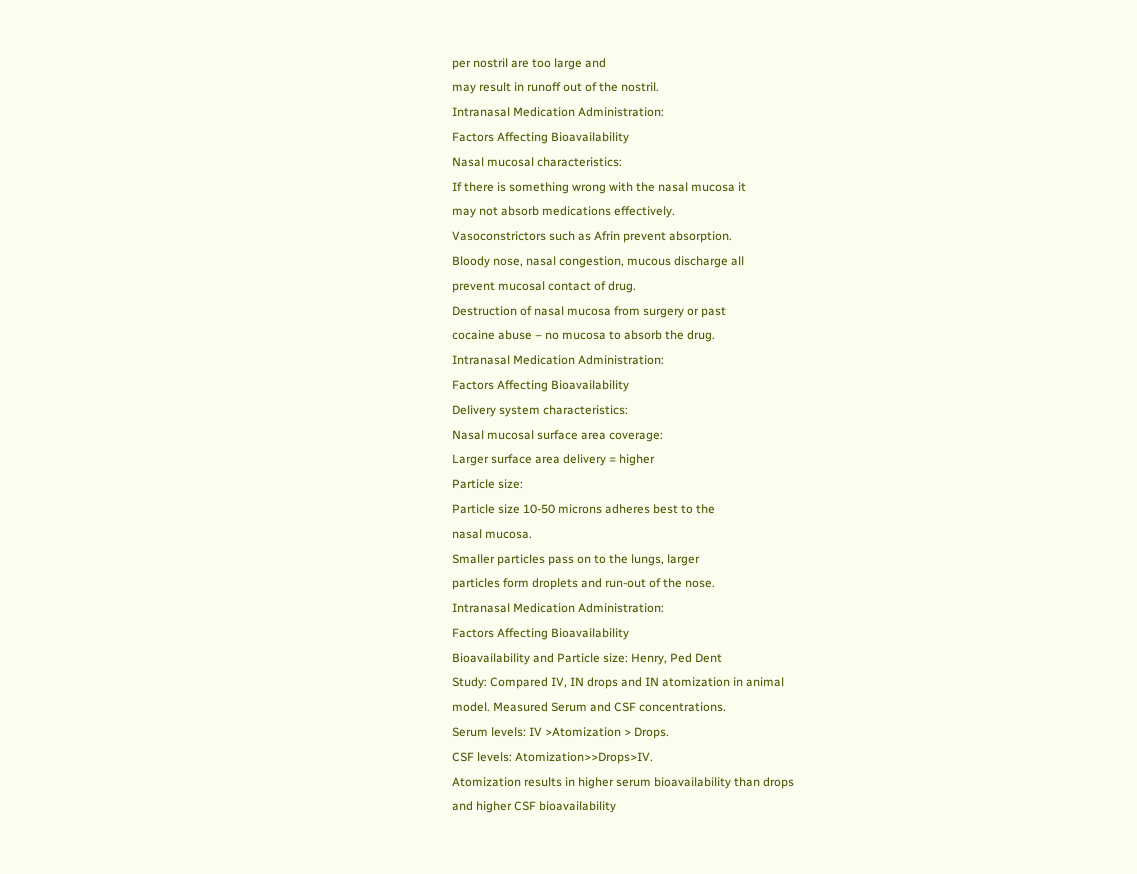per nostril are too large and
may result in runoff out of the nostril.
Intranasal Medication Administration:
Factors Affecting Bioavailability
Nasal mucosal characteristics:
If there is something wrong with the nasal mucosa it
may not absorb medications effectively.
Vasoconstrictors such as Afrin prevent absorption.
Bloody nose, nasal congestion, mucous discharge all
prevent mucosal contact of drug.
Destruction of nasal mucosa from surgery or past
cocaine abuse – no mucosa to absorb the drug.
Intranasal Medication Administration:
Factors Affecting Bioavailability
Delivery system characteristics:
Nasal mucosal surface area coverage:
Larger surface area delivery = higher
Particle size:
Particle size 10-50 microns adheres best to the
nasal mucosa.
Smaller particles pass on to the lungs, larger
particles form droplets and run-out of the nose.
Intranasal Medication Administration:
Factors Affecting Bioavailability
Bioavailability and Particle size: Henry, Ped Dent
Study: Compared IV, IN drops and IN atomization in animal
model. Measured Serum and CSF concentrations.
Serum levels: IV >Atomization > Drops.
CSF levels: Atomization>>Drops>IV.
Atomization results in higher serum bioavailability than drops
and higher CSF bioavailability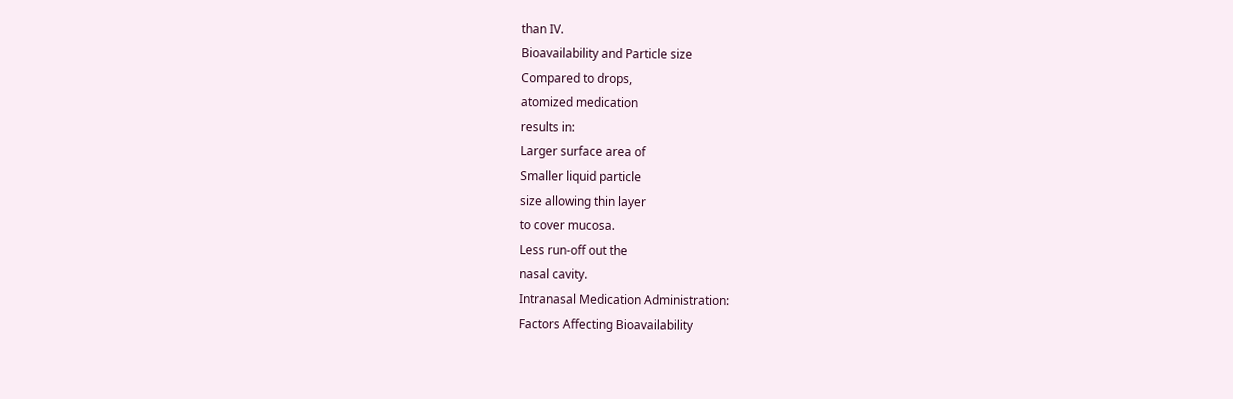than IV.
Bioavailability and Particle size
Compared to drops,
atomized medication
results in:
Larger surface area of
Smaller liquid particle
size allowing thin layer
to cover mucosa.
Less run-off out the
nasal cavity.
Intranasal Medication Administration:
Factors Affecting Bioavailability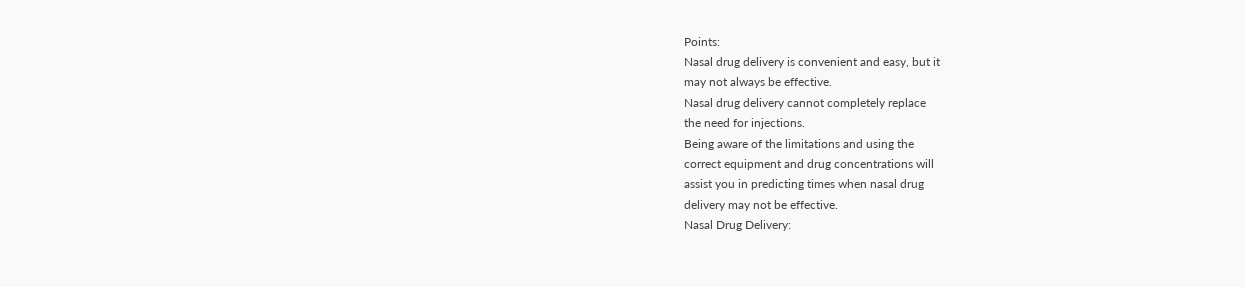Points:
Nasal drug delivery is convenient and easy, but it
may not always be effective.
Nasal drug delivery cannot completely replace
the need for injections.
Being aware of the limitations and using the
correct equipment and drug concentrations will
assist you in predicting times when nasal drug
delivery may not be effective.
Nasal Drug Delivery: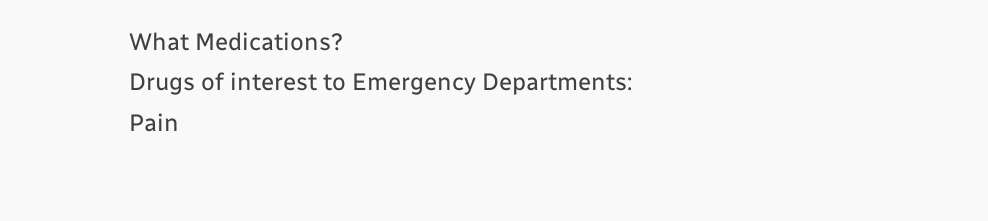What Medications?
Drugs of interest to Emergency Departments:
Pain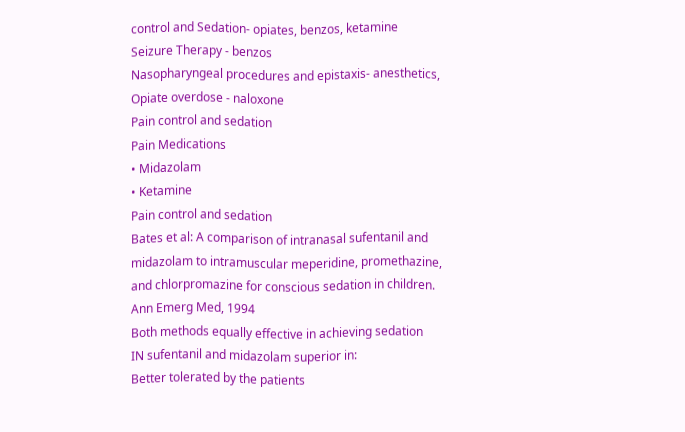control and Sedation- opiates, benzos, ketamine
Seizure Therapy - benzos
Nasopharyngeal procedures and epistaxis- anesthetics,
Opiate overdose - naloxone
Pain control and sedation
Pain Medications
• Midazolam
• Ketamine
Pain control and sedation
Bates et al: A comparison of intranasal sufentanil and
midazolam to intramuscular meperidine, promethazine,
and chlorpromazine for conscious sedation in children.
Ann Emerg Med, 1994
Both methods equally effective in achieving sedation
IN sufentanil and midazolam superior in:
Better tolerated by the patients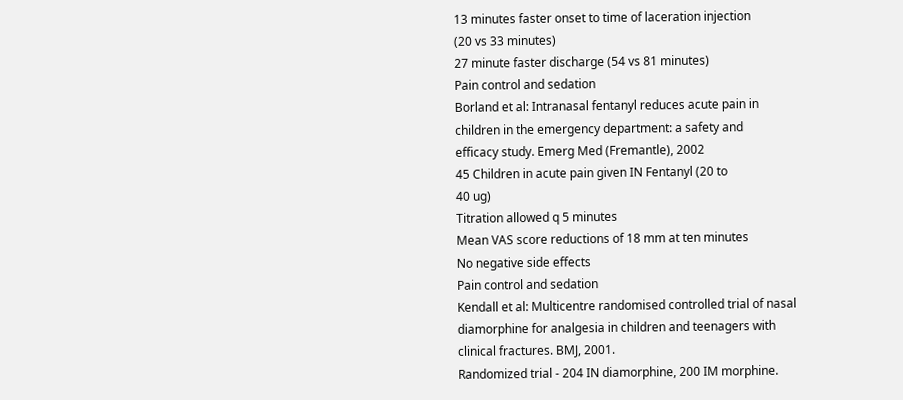13 minutes faster onset to time of laceration injection
(20 vs 33 minutes)
27 minute faster discharge (54 vs 81 minutes)
Pain control and sedation
Borland et al: Intranasal fentanyl reduces acute pain in
children in the emergency department: a safety and
efficacy study. Emerg Med (Fremantle), 2002
45 Children in acute pain given IN Fentanyl (20 to
40 ug)
Titration allowed q 5 minutes
Mean VAS score reductions of 18 mm at ten minutes
No negative side effects
Pain control and sedation
Kendall et al: Multicentre randomised controlled trial of nasal
diamorphine for analgesia in children and teenagers with
clinical fractures. BMJ, 2001.
Randomized trial - 204 IN diamorphine, 200 IM morphine.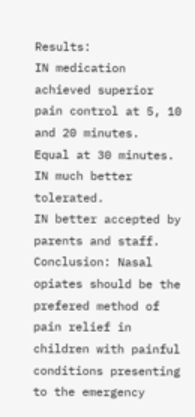Results:
IN medication achieved superior pain control at 5, 10 and 20 minutes.
Equal at 30 minutes.
IN much better tolerated.
IN better accepted by parents and staff.
Conclusion: Nasal opiates should be the prefered method of pain relief in
children with painful conditions presenting to the emergency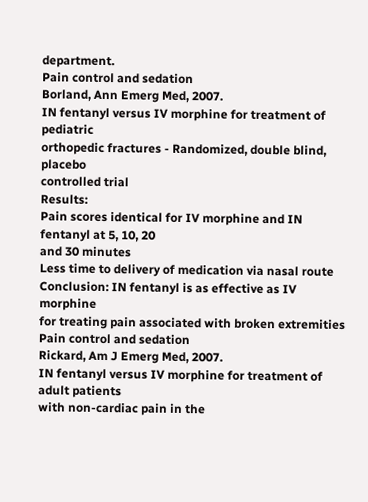department.
Pain control and sedation
Borland, Ann Emerg Med, 2007.
IN fentanyl versus IV morphine for treatment of pediatric
orthopedic fractures - Randomized, double blind, placebo
controlled trial
Results:
Pain scores identical for IV morphine and IN fentanyl at 5, 10, 20
and 30 minutes
Less time to delivery of medication via nasal route
Conclusion: IN fentanyl is as effective as IV morphine
for treating pain associated with broken extremities
Pain control and sedation
Rickard, Am J Emerg Med, 2007.
IN fentanyl versus IV morphine for treatment of adult patients
with non-cardiac pain in the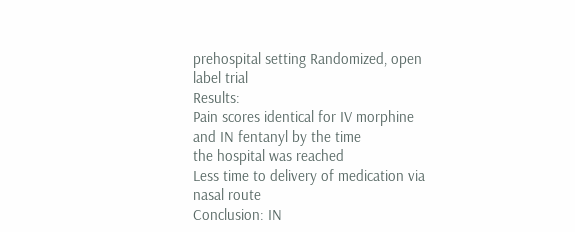prehospital setting Randomized, open label trial
Results:
Pain scores identical for IV morphine and IN fentanyl by the time
the hospital was reached
Less time to delivery of medication via nasal route
Conclusion: IN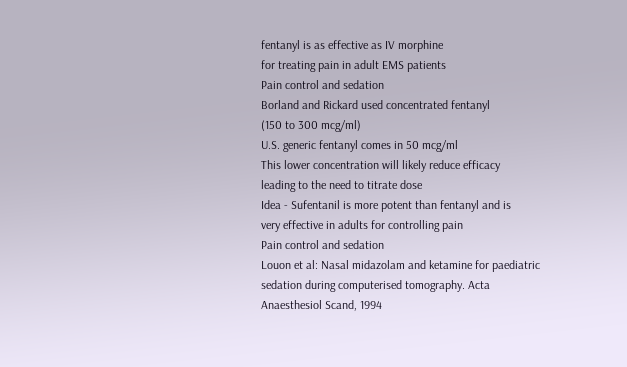fentanyl is as effective as IV morphine
for treating pain in adult EMS patients
Pain control and sedation
Borland and Rickard used concentrated fentanyl
(150 to 300 mcg/ml)
U.S. generic fentanyl comes in 50 mcg/ml
This lower concentration will likely reduce efficacy
leading to the need to titrate dose
Idea - Sufentanil is more potent than fentanyl and is
very effective in adults for controlling pain
Pain control and sedation
Louon et al: Nasal midazolam and ketamine for paediatric
sedation during computerised tomography. Acta
Anaesthesiol Scand, 1994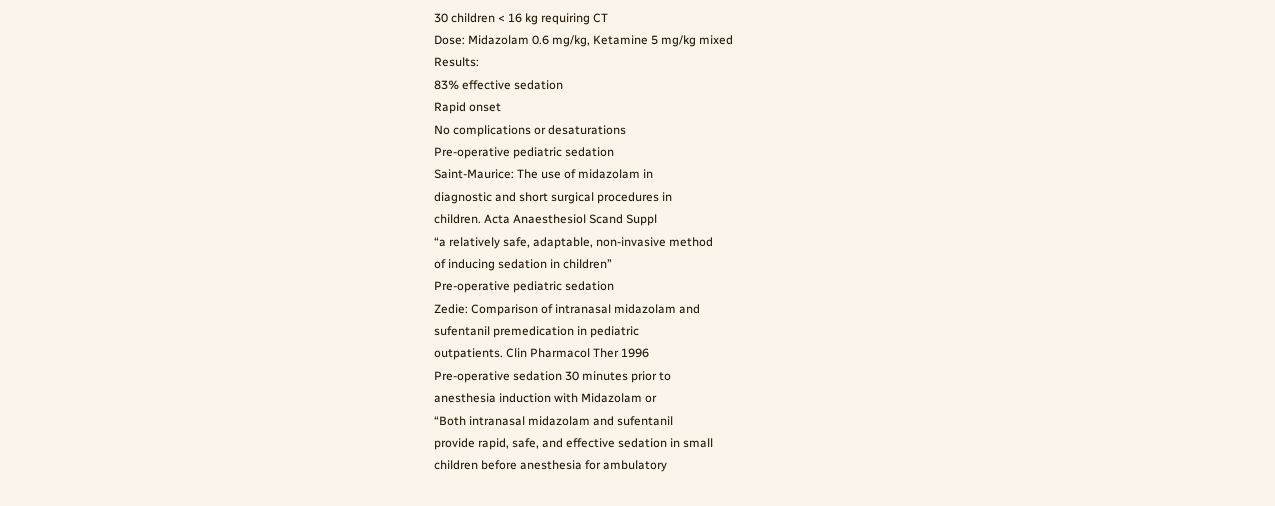30 children < 16 kg requiring CT
Dose: Midazolam 0.6 mg/kg, Ketamine 5 mg/kg mixed
Results:
83% effective sedation
Rapid onset
No complications or desaturations
Pre-operative pediatric sedation
Saint-Maurice: The use of midazolam in
diagnostic and short surgical procedures in
children. Acta Anaesthesiol Scand Suppl
“a relatively safe, adaptable, non-invasive method
of inducing sedation in children”
Pre-operative pediatric sedation
Zedie: Comparison of intranasal midazolam and
sufentanil premedication in pediatric
outpatients. Clin Pharmacol Ther 1996
Pre-operative sedation 30 minutes prior to
anesthesia induction with Midazolam or
“Both intranasal midazolam and sufentanil
provide rapid, safe, and effective sedation in small
children before anesthesia for ambulatory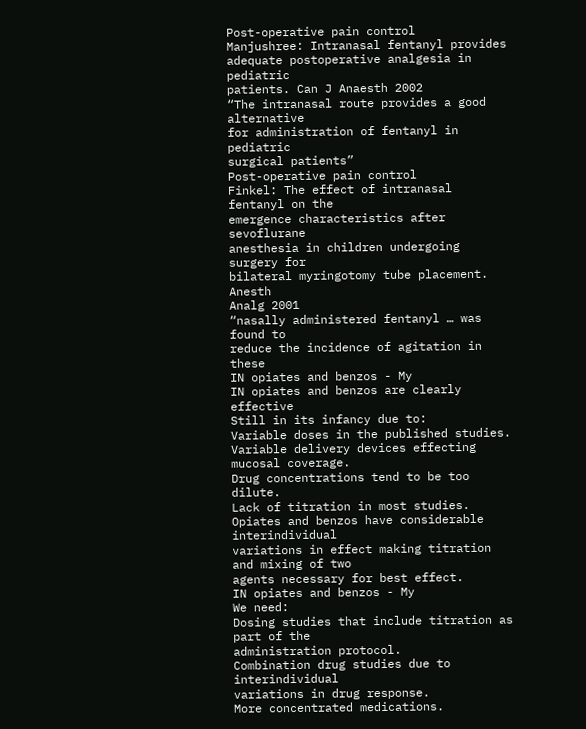Post-operative pain control
Manjushree: Intranasal fentanyl provides
adequate postoperative analgesia in pediatric
patients. Can J Anaesth 2002
“The intranasal route provides a good alternative
for administration of fentanyl in pediatric
surgical patients”
Post-operative pain control
Finkel: The effect of intranasal fentanyl on the
emergence characteristics after sevoflurane
anesthesia in children undergoing surgery for
bilateral myringotomy tube placement. Anesth
Analg 2001
“nasally administered fentanyl … was found to
reduce the incidence of agitation in these
IN opiates and benzos - My
IN opiates and benzos are clearly effective
Still in its infancy due to:
Variable doses in the published studies.
Variable delivery devices effecting mucosal coverage.
Drug concentrations tend to be too dilute.
Lack of titration in most studies.
Opiates and benzos have considerable interindividual
variations in effect making titration and mixing of two
agents necessary for best effect.
IN opiates and benzos - My
We need:
Dosing studies that include titration as part of the
administration protocol.
Combination drug studies due to interindividual
variations in drug response.
More concentrated medications.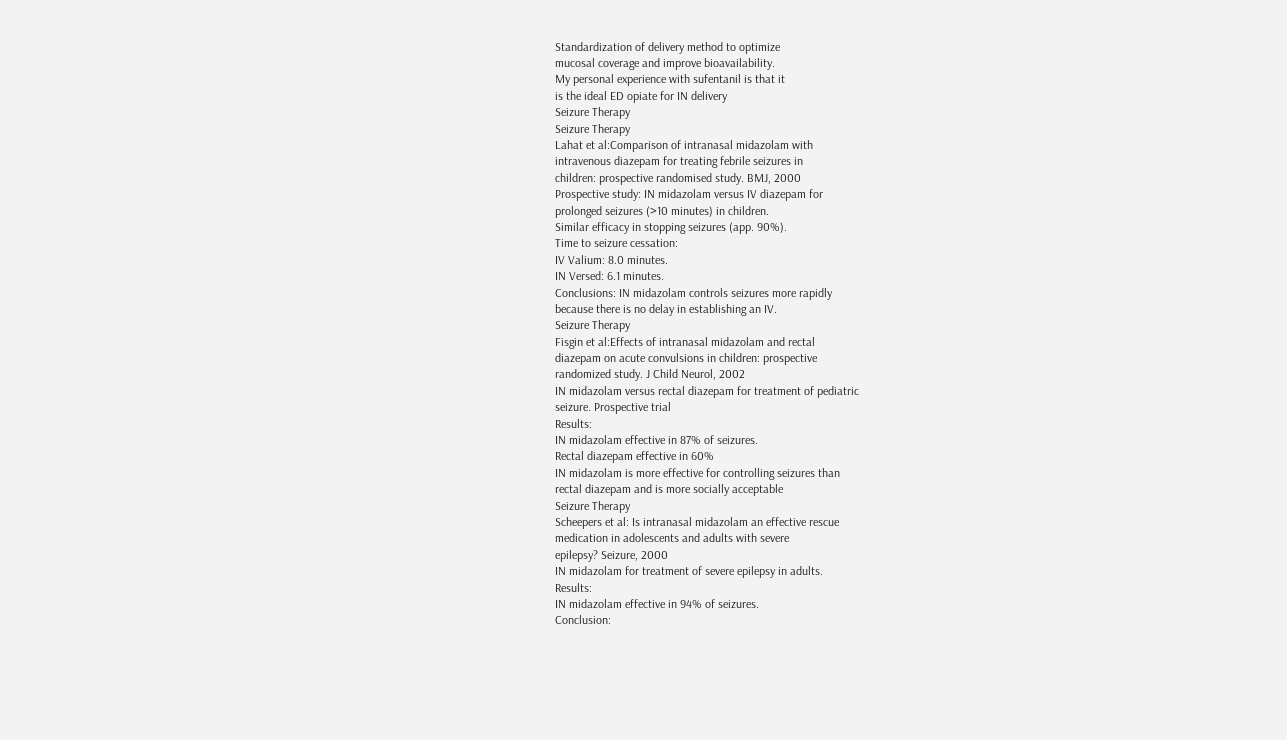Standardization of delivery method to optimize
mucosal coverage and improve bioavailability.
My personal experience with sufentanil is that it
is the ideal ED opiate for IN delivery
Seizure Therapy
Seizure Therapy
Lahat et al:Comparison of intranasal midazolam with
intravenous diazepam for treating febrile seizures in
children: prospective randomised study. BMJ, 2000
Prospective study: IN midazolam versus IV diazepam for
prolonged seizures (>10 minutes) in children.
Similar efficacy in stopping seizures (app. 90%).
Time to seizure cessation:
IV Valium: 8.0 minutes.
IN Versed: 6.1 minutes.
Conclusions: IN midazolam controls seizures more rapidly
because there is no delay in establishing an IV.
Seizure Therapy
Fisgin et al:Effects of intranasal midazolam and rectal
diazepam on acute convulsions in children: prospective
randomized study. J Child Neurol, 2002
IN midazolam versus rectal diazepam for treatment of pediatric
seizure. Prospective trial
Results:
IN midazolam effective in 87% of seizures.
Rectal diazepam effective in 60%
IN midazolam is more effective for controlling seizures than
rectal diazepam and is more socially acceptable
Seizure Therapy
Scheepers et al: Is intranasal midazolam an effective rescue
medication in adolescents and adults with severe
epilepsy? Seizure, 2000
IN midazolam for treatment of severe epilepsy in adults.
Results:
IN midazolam effective in 94% of seizures.
Conclusion: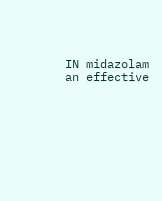IN midazolam an effective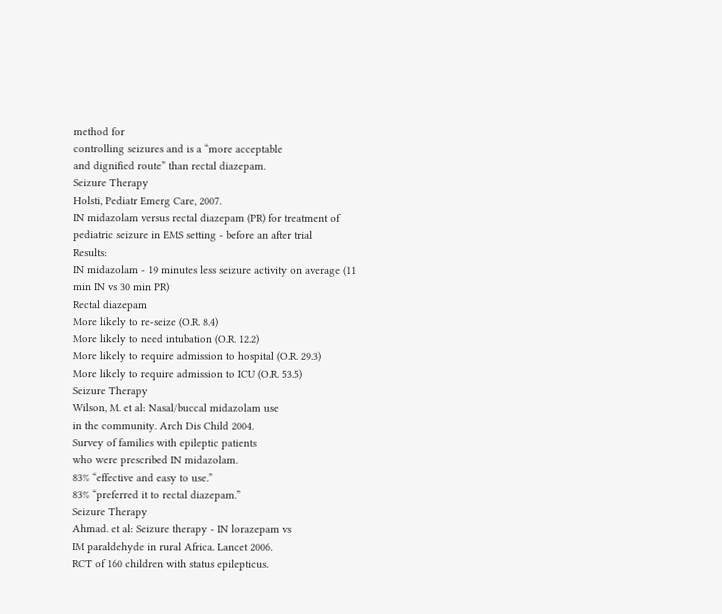method for
controlling seizures and is a “more acceptable
and dignified route” than rectal diazepam.
Seizure Therapy
Holsti, Pediatr Emerg Care, 2007.
IN midazolam versus rectal diazepam (PR) for treatment of
pediatric seizure in EMS setting - before an after trial
Results:
IN midazolam - 19 minutes less seizure activity on average (11
min IN vs 30 min PR)
Rectal diazepam
More likely to re-seize (O.R. 8.4)
More likely to need intubation (O.R. 12.2)
More likely to require admission to hospital (O.R. 29.3)
More likely to require admission to ICU (O.R. 53.5)
Seizure Therapy
Wilson, M. et al: Nasal/buccal midazolam use
in the community. Arch Dis Child 2004.
Survey of families with epileptic patients
who were prescribed IN midazolam.
83% “effective and easy to use.”
83% “preferred it to rectal diazepam.”
Seizure Therapy
Ahmad. et al: Seizure therapy - IN lorazepam vs
IM paraldehyde in rural Africa. Lancet 2006.
RCT of 160 children with status epilepticus.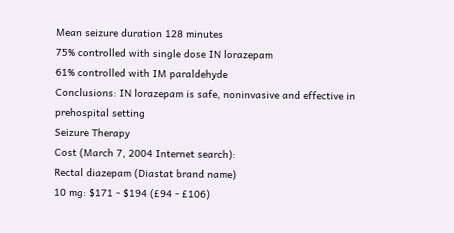Mean seizure duration 128 minutes
75% controlled with single dose IN lorazepam
61% controlled with IM paraldehyde
Conclusions: IN lorazepam is safe, noninvasive and effective in prehospital setting
Seizure Therapy
Cost (March 7, 2004 Internet search):
Rectal diazepam (Diastat brand name)
10 mg: $171 - $194 (£94 - £106)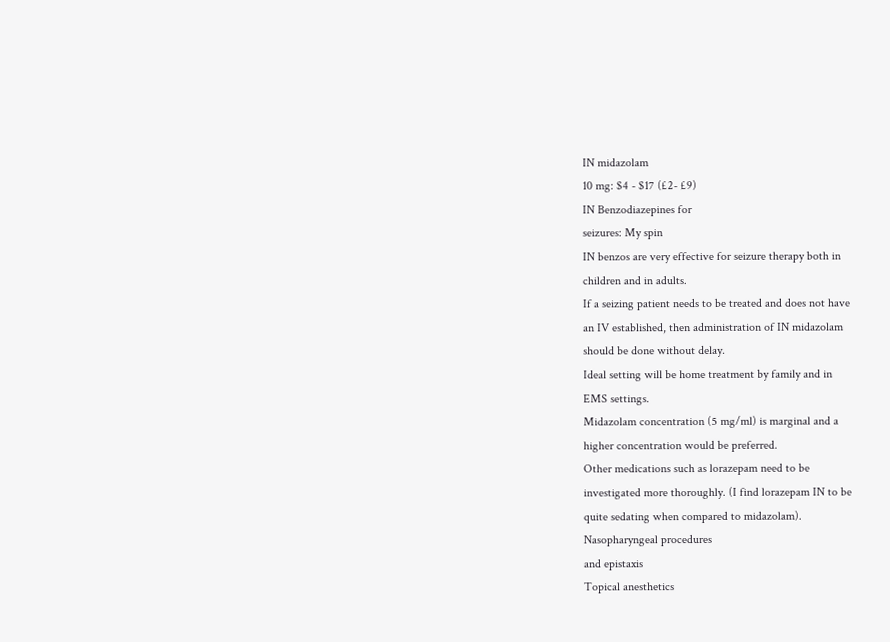IN midazolam
10 mg: $4 - $17 (£2- £9)
IN Benzodiazepines for
seizures: My spin
IN benzos are very effective for seizure therapy both in
children and in adults.
If a seizing patient needs to be treated and does not have
an IV established, then administration of IN midazolam
should be done without delay.
Ideal setting will be home treatment by family and in
EMS settings.
Midazolam concentration (5 mg/ml) is marginal and a
higher concentration would be preferred.
Other medications such as lorazepam need to be
investigated more thoroughly. (I find lorazepam IN to be
quite sedating when compared to midazolam).
Nasopharyngeal procedures
and epistaxis
Topical anesthetics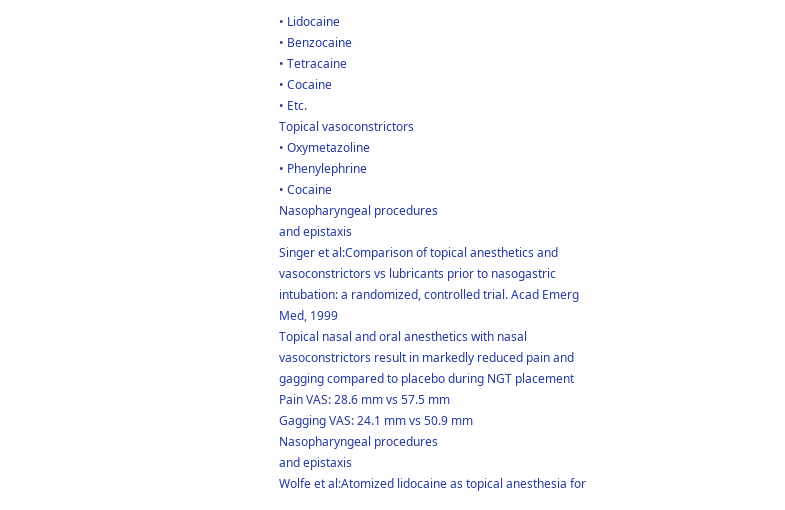• Lidocaine
• Benzocaine
• Tetracaine
• Cocaine
• Etc.
Topical vasoconstrictors
• Oxymetazoline
• Phenylephrine
• Cocaine
Nasopharyngeal procedures
and epistaxis
Singer et al:Comparison of topical anesthetics and
vasoconstrictors vs lubricants prior to nasogastric
intubation: a randomized, controlled trial. Acad Emerg
Med, 1999
Topical nasal and oral anesthetics with nasal
vasoconstrictors result in markedly reduced pain and
gagging compared to placebo during NGT placement
Pain VAS: 28.6 mm vs 57.5 mm
Gagging VAS: 24.1 mm vs 50.9 mm
Nasopharyngeal procedures
and epistaxis
Wolfe et al:Atomized lidocaine as topical anesthesia for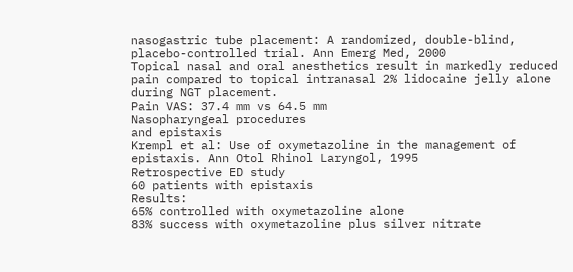nasogastric tube placement: A randomized, double-blind,
placebo-controlled trial. Ann Emerg Med, 2000
Topical nasal and oral anesthetics result in markedly reduced
pain compared to topical intranasal 2% lidocaine jelly alone
during NGT placement.
Pain VAS: 37.4 mm vs 64.5 mm
Nasopharyngeal procedures
and epistaxis
Krempl et al: Use of oxymetazoline in the management of
epistaxis. Ann Otol Rhinol Laryngol, 1995
Retrospective ED study
60 patients with epistaxis
Results:
65% controlled with oxymetazoline alone
83% success with oxymetazoline plus silver nitrate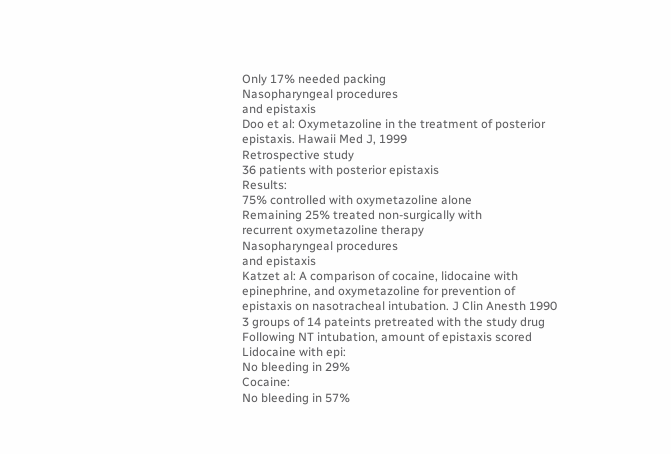Only 17% needed packing
Nasopharyngeal procedures
and epistaxis
Doo et al: Oxymetazoline in the treatment of posterior
epistaxis. Hawaii Med J, 1999
Retrospective study
36 patients with posterior epistaxis
Results:
75% controlled with oxymetazoline alone
Remaining 25% treated non-surgically with
recurrent oxymetazoline therapy
Nasopharyngeal procedures
and epistaxis
Katzet al: A comparison of cocaine, lidocaine with
epinephrine, and oxymetazoline for prevention of
epistaxis on nasotracheal intubation. J Clin Anesth 1990
3 groups of 14 pateints pretreated with the study drug
Following NT intubation, amount of epistaxis scored
Lidocaine with epi:
No bleeding in 29%
Cocaine:
No bleeding in 57%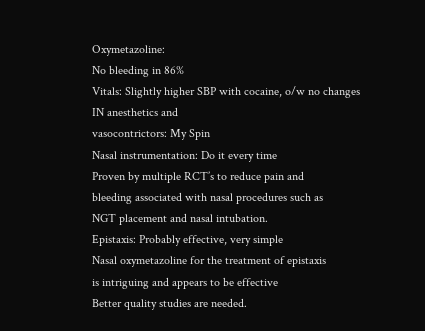Oxymetazoline:
No bleeding in 86%
Vitals: Slightly higher SBP with cocaine, o/w no changes
IN anesthetics and
vasocontrictors: My Spin
Nasal instrumentation: Do it every time
Proven by multiple RCT’s to reduce pain and
bleeding associated with nasal procedures such as
NGT placement and nasal intubation.
Epistaxis: Probably effective, very simple
Nasal oxymetazoline for the treatment of epistaxis
is intriguing and appears to be effective
Better quality studies are needed.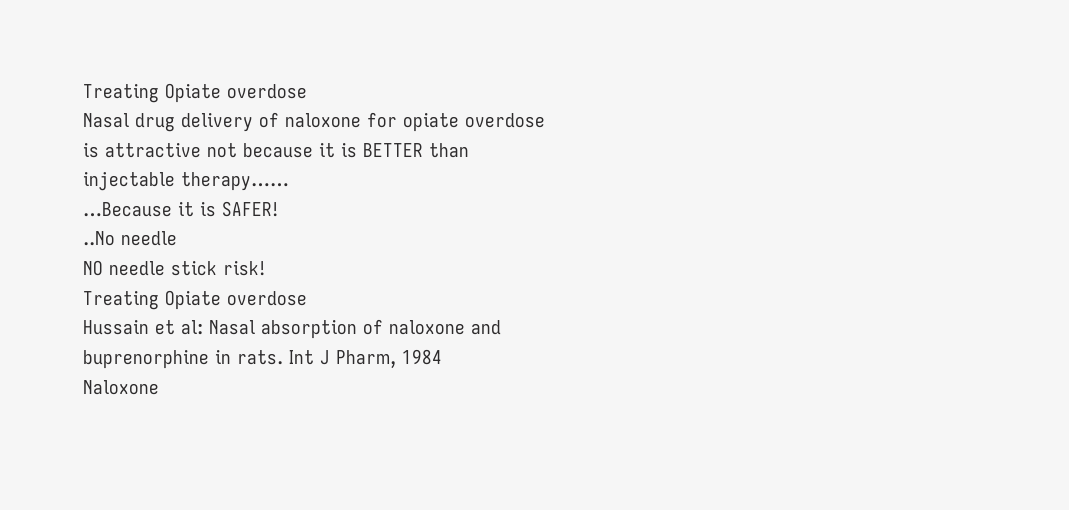Treating Opiate overdose
Nasal drug delivery of naloxone for opiate overdose
is attractive not because it is BETTER than
injectable therapy……
…Because it is SAFER!
..No needle
NO needle stick risk!
Treating Opiate overdose
Hussain et al: Nasal absorption of naloxone and
buprenorphine in rats. Int J Pharm, 1984
Naloxone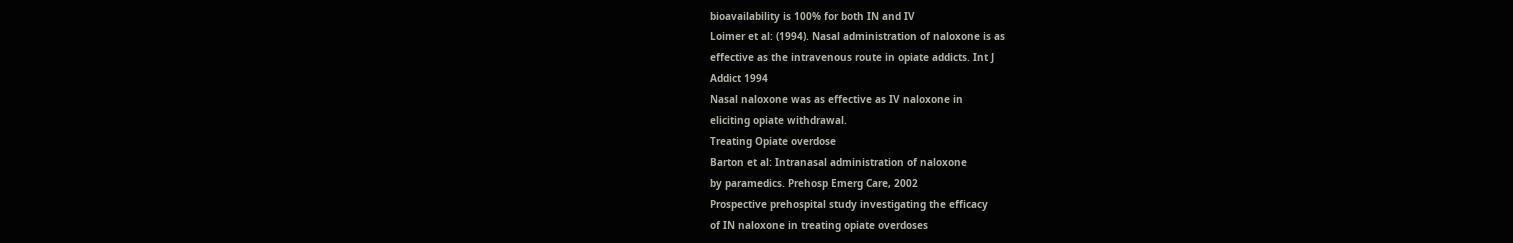bioavailability is 100% for both IN and IV
Loimer et al: (1994). Nasal administration of naloxone is as
effective as the intravenous route in opiate addicts. Int J
Addict 1994
Nasal naloxone was as effective as IV naloxone in
eliciting opiate withdrawal.
Treating Opiate overdose
Barton et al: Intranasal administration of naloxone
by paramedics. Prehosp Emerg Care, 2002
Prospective prehospital study investigating the efficacy
of IN naloxone in treating opiate overdoses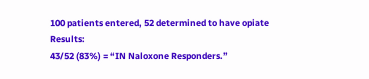100 patients entered, 52 determined to have opiate
Results:
43/52 (83%) = “IN Naloxone Responders.”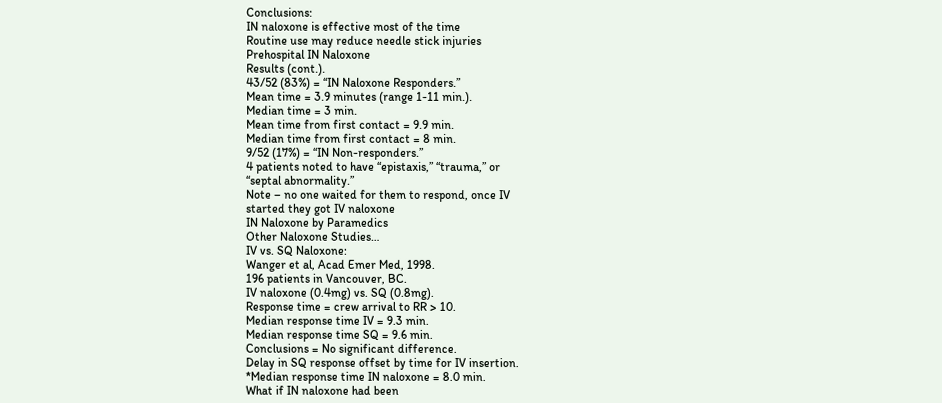Conclusions:
IN naloxone is effective most of the time
Routine use may reduce needle stick injuries
Prehospital IN Naloxone
Results (cont.).
43/52 (83%) = “IN Naloxone Responders.”
Mean time = 3.9 minutes (range 1-11 min.).
Median time = 3 min.
Mean time from first contact = 9.9 min.
Median time from first contact = 8 min.
9/52 (17%) = “IN Non-responders.”
4 patients noted to have “epistaxis,” “trauma,” or
“septal abnormality.”
Note – no one waited for them to respond, once IV
started they got IV naloxone
IN Naloxone by Paramedics
Other Naloxone Studies…
IV vs. SQ Naloxone:
Wanger et al, Acad Emer Med, 1998.
196 patients in Vancouver, BC.
IV naloxone (0.4mg) vs. SQ (0.8mg).
Response time = crew arrival to RR > 10.
Median response time IV = 9.3 min.
Median response time SQ = 9.6 min.
Conclusions = No significant difference.
Delay in SQ response offset by time for IV insertion.
*Median response time IN naloxone = 8.0 min.
What if IN naloxone had been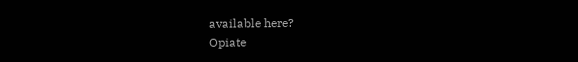available here?
Opiate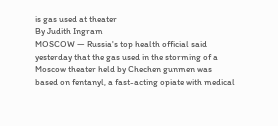is gas used at theater
By Judith Ingram
MOSCOW — Russia's top health official said
yesterday that the gas used in the storming of a
Moscow theater held by Chechen gunmen was
based on fentanyl, a fast-acting opiate with medical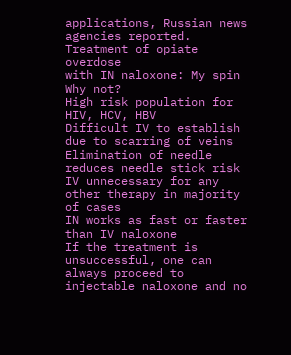applications, Russian news agencies reported.
Treatment of opiate overdose
with IN naloxone: My spin
Why not?
High risk population for HIV, HCV, HBV
Difficult IV to establish due to scarring of veins
Elimination of needle reduces needle stick risk
IV unnecessary for any other therapy in majority of cases
IN works as fast or faster than IV naloxone
If the treatment is unsuccessful, one can always proceed to
injectable naloxone and no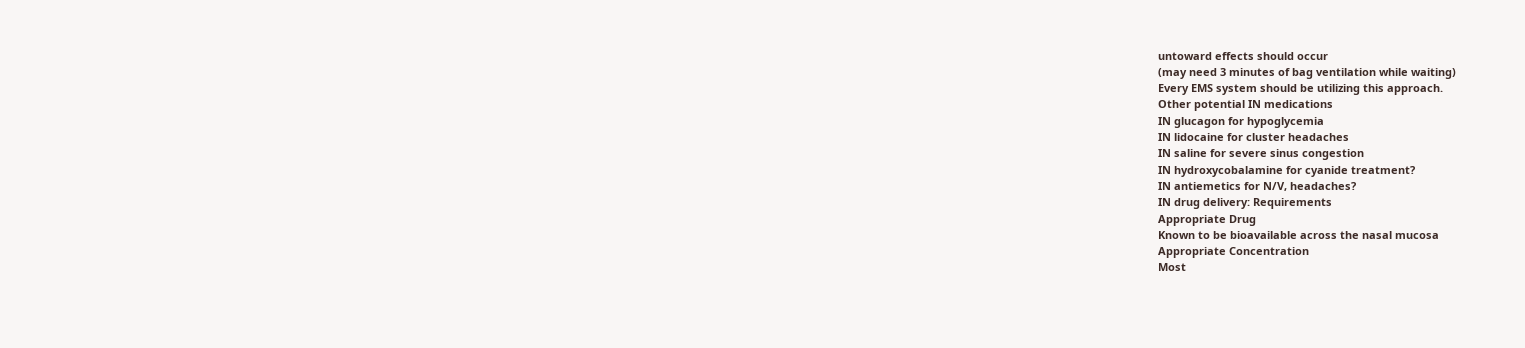untoward effects should occur
(may need 3 minutes of bag ventilation while waiting)
Every EMS system should be utilizing this approach.
Other potential IN medications
IN glucagon for hypoglycemia
IN lidocaine for cluster headaches
IN saline for severe sinus congestion
IN hydroxycobalamine for cyanide treatment?
IN antiemetics for N/V, headaches?
IN drug delivery: Requirements
Appropriate Drug
Known to be bioavailable across the nasal mucosa
Appropriate Concentration
Most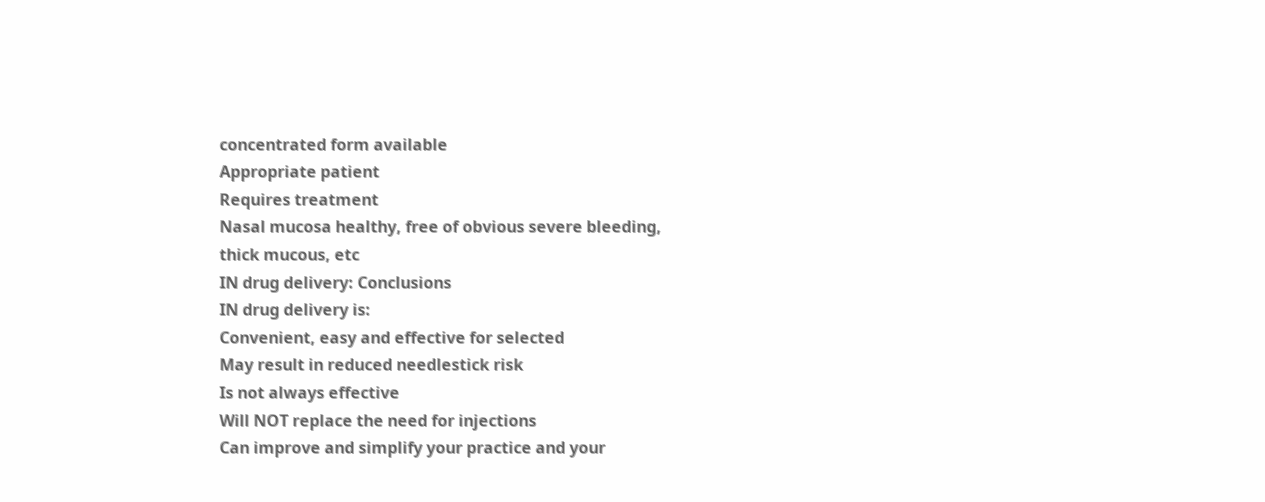concentrated form available
Appropriate patient
Requires treatment
Nasal mucosa healthy, free of obvious severe bleeding,
thick mucous, etc
IN drug delivery: Conclusions
IN drug delivery is:
Convenient, easy and effective for selected
May result in reduced needlestick risk
Is not always effective
Will NOT replace the need for injections
Can improve and simplify your practice and your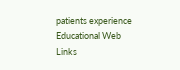patients experience
Educational Web Links